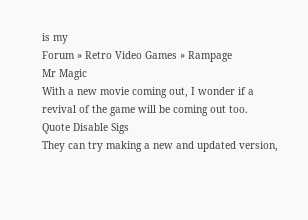is my
Forum » Retro Video Games » Rampage
Mr Magic
With a new movie coming out, I wonder if a revival of the game will be coming out too.
Quote Disable Sigs
They can try making a new and updated version,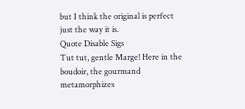but I think the original is perfect just the way it is.
Quote Disable Sigs
Tut tut, gentle Marge! Here in the boudoir, the gourmand metamorphizes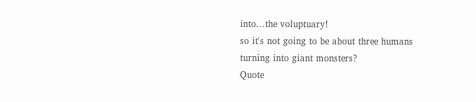into...the voluptuary!
so it's not going to be about three humans turning into giant monsters?
Quote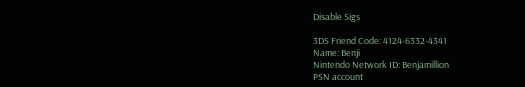Disable Sigs

3DS Friend Code: 4124-6332-4341
Name: Benji
Nintendo Network ID: Benjamillion
PSN account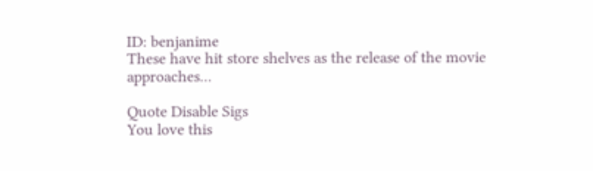ID: benjanime
These have hit store shelves as the release of the movie approaches...

Quote Disable Sigs
You love this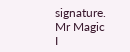signature.
Mr Magic
I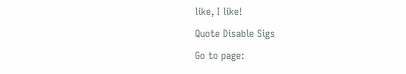like, I like!
Quote Disable Sigs
Go to page: